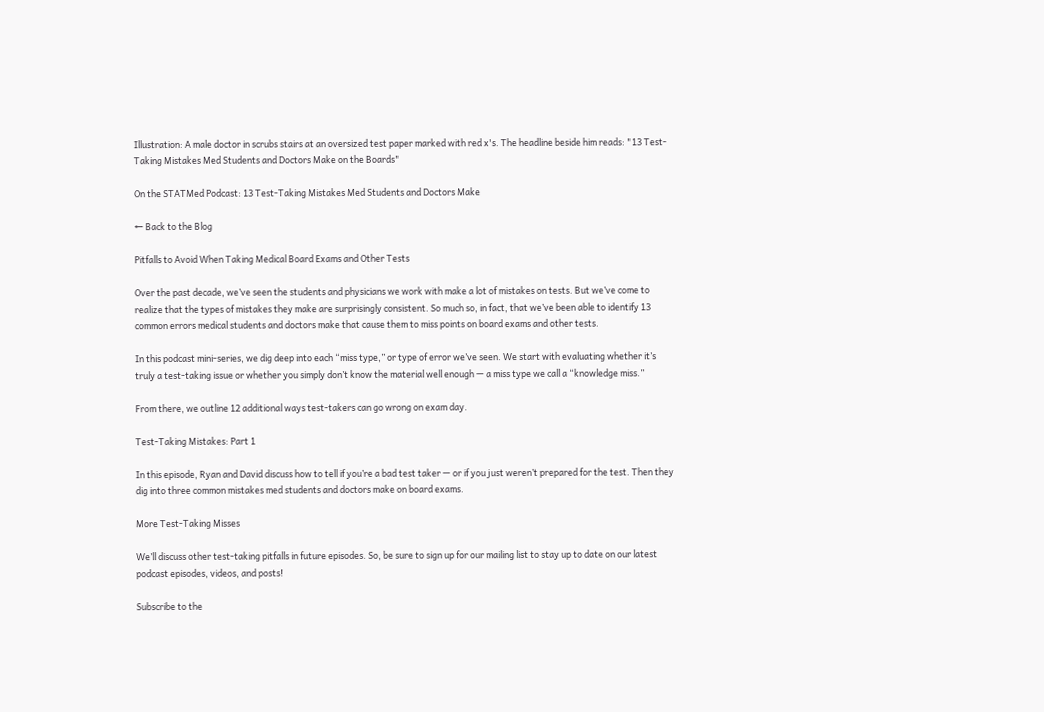Illustration: A male doctor in scrubs stairs at an oversized test paper marked with red x's. The headline beside him reads: "13 Test-Taking Mistakes Med Students and Doctors Make on the Boards"

On the STATMed Podcast: 13 Test-Taking Mistakes Med Students and Doctors Make

← Back to the Blog

Pitfalls to Avoid When Taking Medical Board Exams and Other Tests

Over the past decade, we’ve seen the students and physicians we work with make a lot of mistakes on tests. But we’ve come to realize that the types of mistakes they make are surprisingly consistent. So much so, in fact, that we’ve been able to identify 13 common errors medical students and doctors make that cause them to miss points on board exams and other tests.

In this podcast mini-series, we dig deep into each “miss type,” or type of error we’ve seen. We start with evaluating whether it’s truly a test-taking issue or whether you simply don’t know the material well enough — a miss type we call a “knowledge miss.”

From there, we outline 12 additional ways test-takers can go wrong on exam day.

Test-Taking Mistakes: Part 1

In this episode, Ryan and David discuss how to tell if you’re a bad test taker — or if you just weren’t prepared for the test. Then they dig into three common mistakes med students and doctors make on board exams.

More Test-Taking Misses

We’ll discuss other test-taking pitfalls in future episodes. So, be sure to sign up for our mailing list to stay up to date on our latest podcast episodes, videos, and posts!

Subscribe to the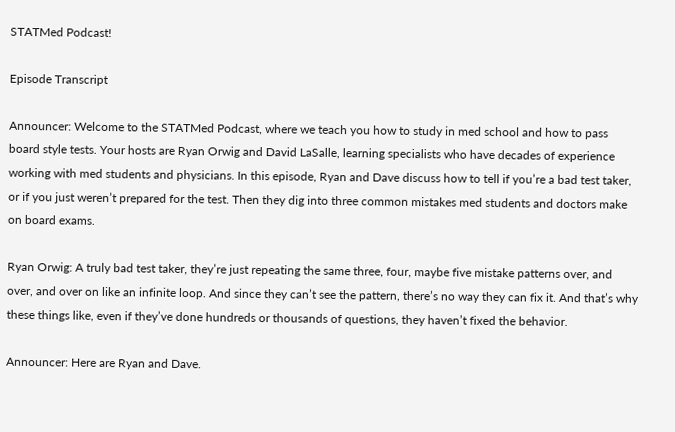STATMed Podcast!

Episode Transcript

Announcer: Welcome to the STATMed Podcast, where we teach you how to study in med school and how to pass board style tests. Your hosts are Ryan Orwig and David LaSalle, learning specialists who have decades of experience working with med students and physicians. In this episode, Ryan and Dave discuss how to tell if you’re a bad test taker, or if you just weren’t prepared for the test. Then they dig into three common mistakes med students and doctors make on board exams.

Ryan Orwig: A truly bad test taker, they’re just repeating the same three, four, maybe five mistake patterns over, and over, and over on like an infinite loop. And since they can’t see the pattern, there’s no way they can fix it. And that’s why these things like, even if they’ve done hundreds or thousands of questions, they haven’t fixed the behavior.

Announcer: Here are Ryan and Dave.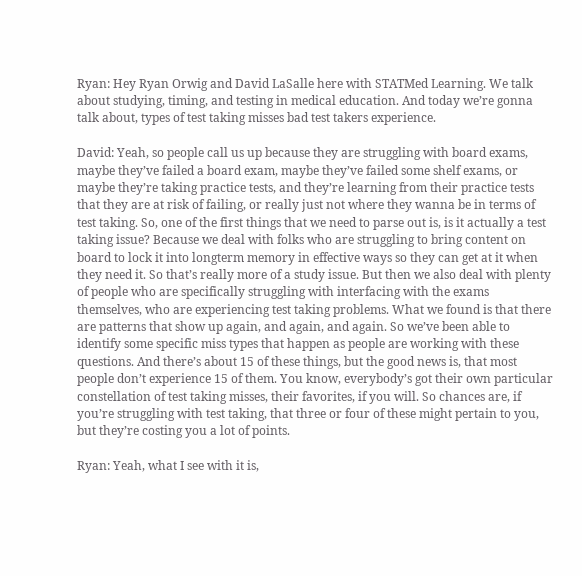Ryan: Hey Ryan Orwig and David LaSalle here with STATMed Learning. We talk about studying, timing, and testing in medical education. And today we’re gonna talk about, types of test taking misses bad test takers experience.

David: Yeah, so people call us up because they are struggling with board exams, maybe they’ve failed a board exam, maybe they’ve failed some shelf exams, or maybe they’re taking practice tests, and they’re learning from their practice tests that they are at risk of failing, or really just not where they wanna be in terms of test taking. So, one of the first things that we need to parse out is, is it actually a test taking issue? Because we deal with folks who are struggling to bring content on board to lock it into longterm memory in effective ways so they can get at it when they need it. So that’s really more of a study issue. But then we also deal with plenty of people who are specifically struggling with interfacing with the exams themselves, who are experiencing test taking problems. What we found is that there are patterns that show up again, and again, and again. So we’ve been able to identify some specific miss types that happen as people are working with these questions. And there’s about 15 of these things, but the good news is, that most people don’t experience 15 of them. You know, everybody’s got their own particular constellation of test taking misses, their favorites, if you will. So chances are, if you’re struggling with test taking, that three or four of these might pertain to you, but they’re costing you a lot of points.

Ryan: Yeah, what I see with it is,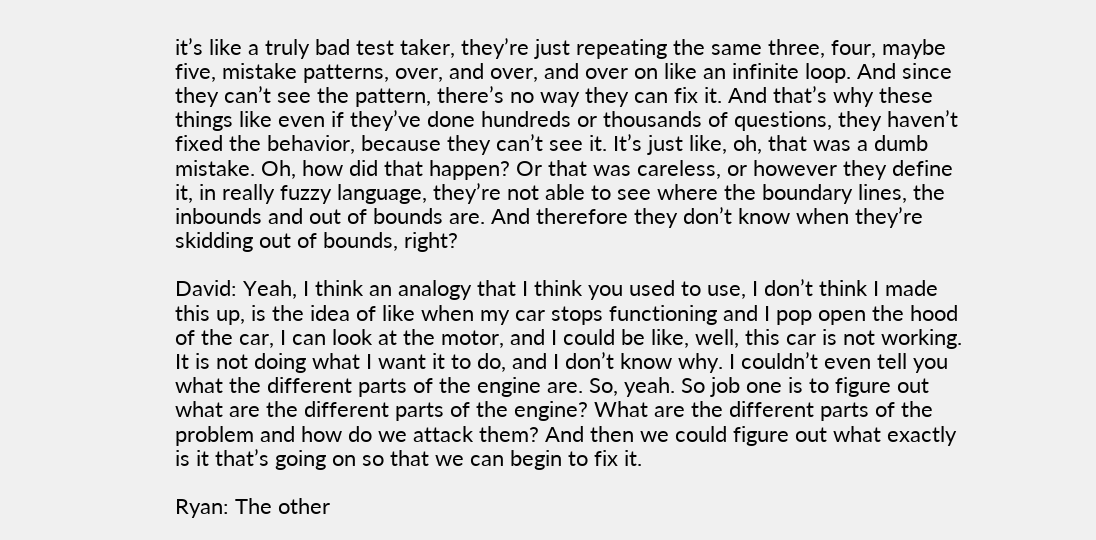it’s like a truly bad test taker, they’re just repeating the same three, four, maybe five, mistake patterns, over, and over, and over on like an infinite loop. And since they can’t see the pattern, there’s no way they can fix it. And that’s why these things like even if they’ve done hundreds or thousands of questions, they haven’t fixed the behavior, because they can’t see it. It’s just like, oh, that was a dumb mistake. Oh, how did that happen? Or that was careless, or however they define it, in really fuzzy language, they’re not able to see where the boundary lines, the inbounds and out of bounds are. And therefore they don’t know when they’re skidding out of bounds, right?

David: Yeah, I think an analogy that I think you used to use, I don’t think I made this up, is the idea of like when my car stops functioning and I pop open the hood of the car, I can look at the motor, and I could be like, well, this car is not working. It is not doing what I want it to do, and I don’t know why. I couldn’t even tell you what the different parts of the engine are. So, yeah. So job one is to figure out what are the different parts of the engine? What are the different parts of the problem and how do we attack them? And then we could figure out what exactly is it that’s going on so that we can begin to fix it.

Ryan: The other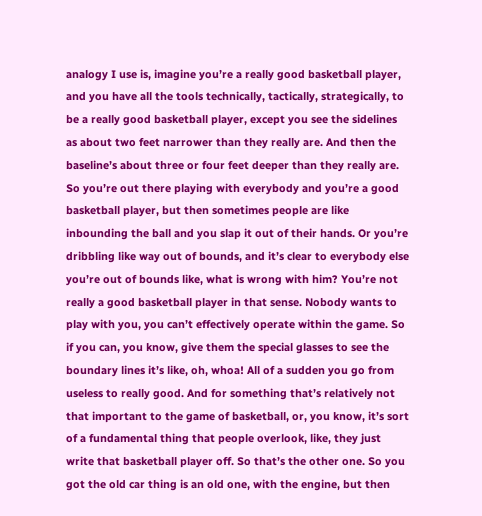analogy I use is, imagine you’re a really good basketball player, and you have all the tools technically, tactically, strategically, to be a really good basketball player, except you see the sidelines as about two feet narrower than they really are. And then the baseline’s about three or four feet deeper than they really are. So you’re out there playing with everybody and you’re a good basketball player, but then sometimes people are like inbounding the ball and you slap it out of their hands. Or you’re dribbling like way out of bounds, and it’s clear to everybody else you’re out of bounds like, what is wrong with him? You’re not really a good basketball player in that sense. Nobody wants to play with you, you can’t effectively operate within the game. So if you can, you know, give them the special glasses to see the boundary lines it’s like, oh, whoa! All of a sudden you go from useless to really good. And for something that’s relatively not that important to the game of basketball, or, you know, it’s sort of a fundamental thing that people overlook, like, they just write that basketball player off. So that’s the other one. So you got the old car thing is an old one, with the engine, but then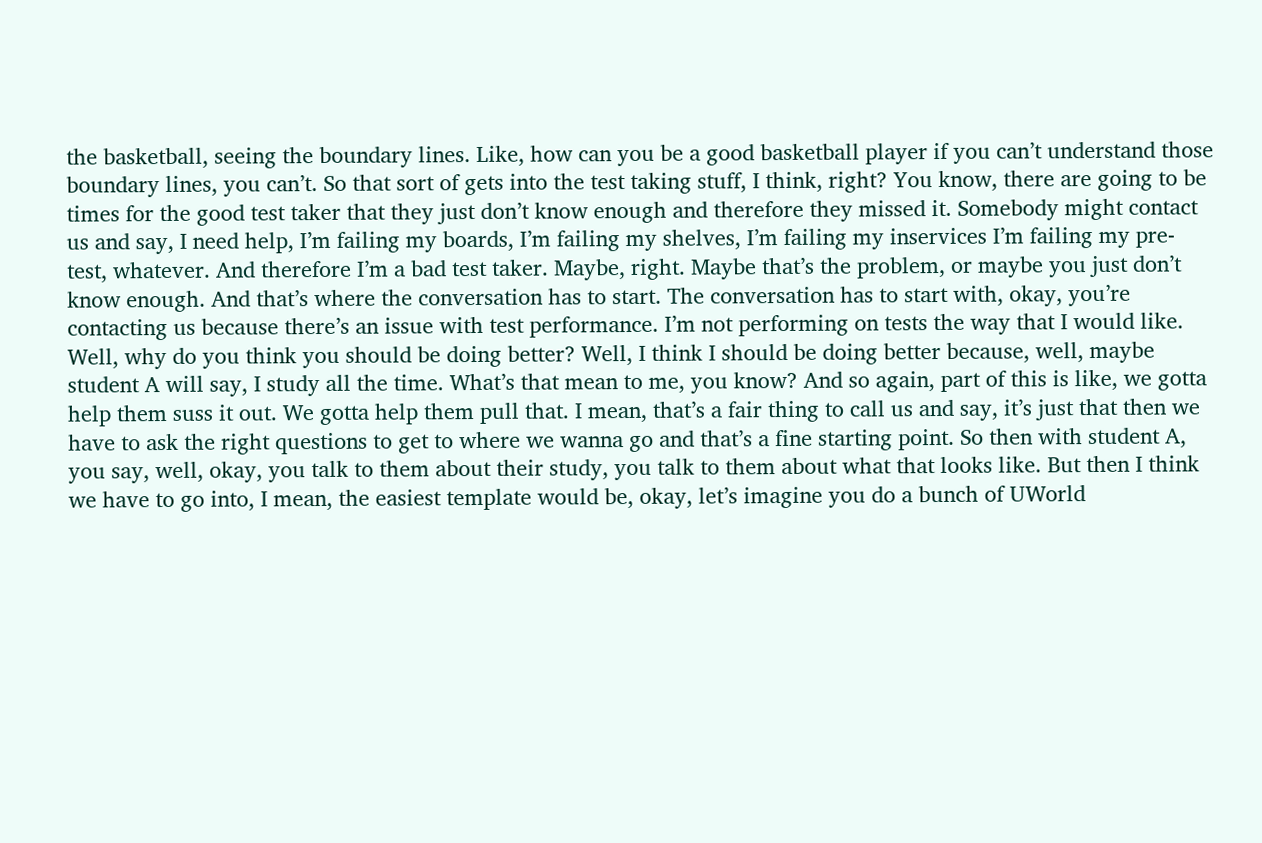the basketball, seeing the boundary lines. Like, how can you be a good basketball player if you can’t understand those boundary lines, you can’t. So that sort of gets into the test taking stuff, I think, right? You know, there are going to be times for the good test taker that they just don’t know enough and therefore they missed it. Somebody might contact us and say, I need help, I’m failing my boards, I’m failing my shelves, I’m failing my inservices I’m failing my pre-test, whatever. And therefore I’m a bad test taker. Maybe, right. Maybe that’s the problem, or maybe you just don’t know enough. And that’s where the conversation has to start. The conversation has to start with, okay, you’re contacting us because there’s an issue with test performance. I’m not performing on tests the way that I would like. Well, why do you think you should be doing better? Well, I think I should be doing better because, well, maybe student A will say, I study all the time. What’s that mean to me, you know? And so again, part of this is like, we gotta help them suss it out. We gotta help them pull that. I mean, that’s a fair thing to call us and say, it’s just that then we have to ask the right questions to get to where we wanna go and that’s a fine starting point. So then with student A, you say, well, okay, you talk to them about their study, you talk to them about what that looks like. But then I think we have to go into, I mean, the easiest template would be, okay, let’s imagine you do a bunch of UWorld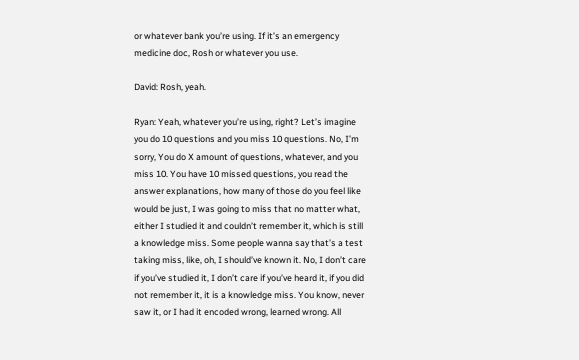or whatever bank you’re using. If it’s an emergency medicine doc, Rosh or whatever you use.

David: Rosh, yeah.

Ryan: Yeah, whatever you’re using, right? Let’s imagine you do 10 questions and you miss 10 questions. No, I’m sorry, You do X amount of questions, whatever, and you miss 10. You have 10 missed questions, you read the answer explanations, how many of those do you feel like would be just, I was going to miss that no matter what, either I studied it and couldn’t remember it, which is still a knowledge miss. Some people wanna say that’s a test taking miss, like, oh, I should’ve known it. No, I don’t care if you’ve studied it, I don’t care if you’ve heard it, if you did not remember it, it is a knowledge miss. You know, never saw it, or I had it encoded wrong, learned wrong. All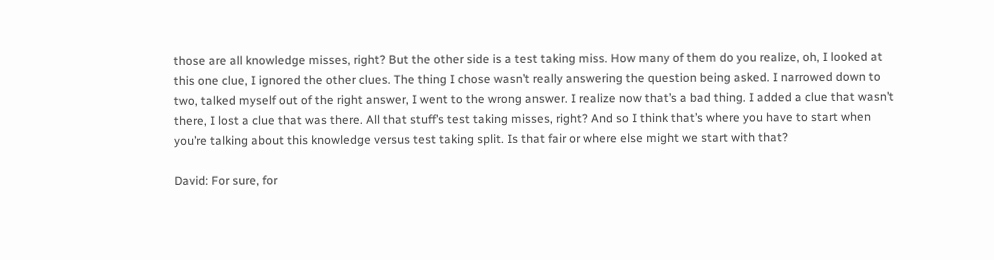those are all knowledge misses, right? But the other side is a test taking miss. How many of them do you realize, oh, I looked at this one clue, I ignored the other clues. The thing I chose wasn’t really answering the question being asked. I narrowed down to two, talked myself out of the right answer, I went to the wrong answer. I realize now that’s a bad thing. I added a clue that wasn’t there, I lost a clue that was there. All that stuff’s test taking misses, right? And so I think that’s where you have to start when you’re talking about this knowledge versus test taking split. Is that fair or where else might we start with that?

David: For sure, for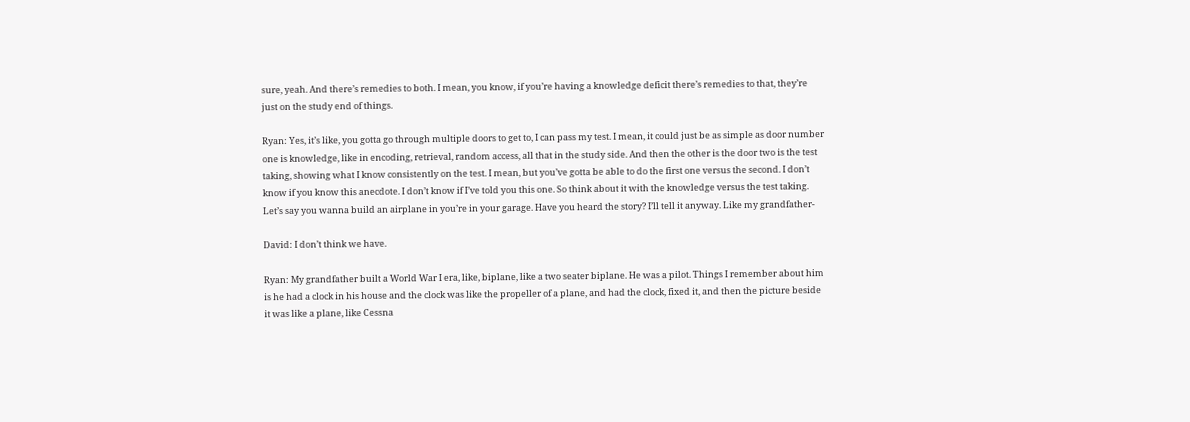sure, yeah. And there’s remedies to both. I mean, you know, if you’re having a knowledge deficit there’s remedies to that, they’re just on the study end of things.

Ryan: Yes, it’s like, you gotta go through multiple doors to get to, I can pass my test. I mean, it could just be as simple as door number one is knowledge, like in encoding, retrieval, random access, all that in the study side. And then the other is the door two is the test taking, showing what I know consistently on the test. I mean, but you’ve gotta be able to do the first one versus the second. I don’t know if you know this anecdote. I don’t know if I’ve told you this one. So think about it with the knowledge versus the test taking. Let’s say you wanna build an airplane in you’re in your garage. Have you heard the story? I’ll tell it anyway. Like my grandfather-

David: I don’t think we have.

Ryan: My grandfather built a World War I era, like, biplane, like a two seater biplane. He was a pilot. Things I remember about him is he had a clock in his house and the clock was like the propeller of a plane, and had the clock, fixed it, and then the picture beside it was like a plane, like Cessna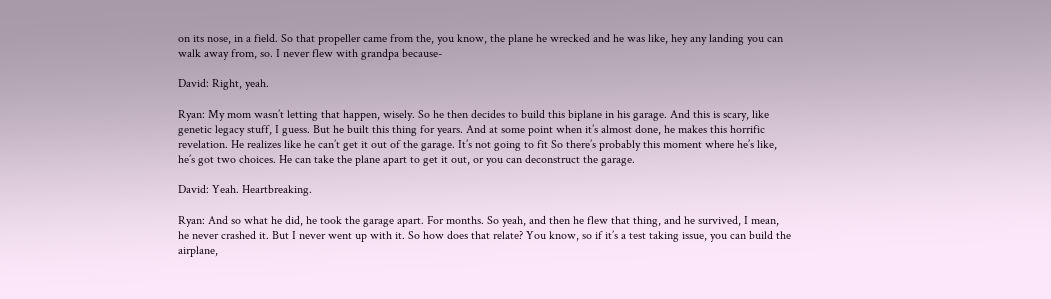on its nose, in a field. So that propeller came from the, you know, the plane he wrecked and he was like, hey any landing you can walk away from, so. I never flew with grandpa because-

David: Right, yeah.

Ryan: My mom wasn’t letting that happen, wisely. So he then decides to build this biplane in his garage. And this is scary, like genetic legacy stuff, I guess. But he built this thing for years. And at some point when it’s almost done, he makes this horrific revelation. He realizes like he can’t get it out of the garage. It’s not going to fit So there’s probably this moment where he’s like, he’s got two choices. He can take the plane apart to get it out, or you can deconstruct the garage.

David: Yeah. Heartbreaking.

Ryan: And so what he did, he took the garage apart. For months. So yeah, and then he flew that thing, and he survived, I mean, he never crashed it. But I never went up with it. So how does that relate? You know, so if it’s a test taking issue, you can build the airplane,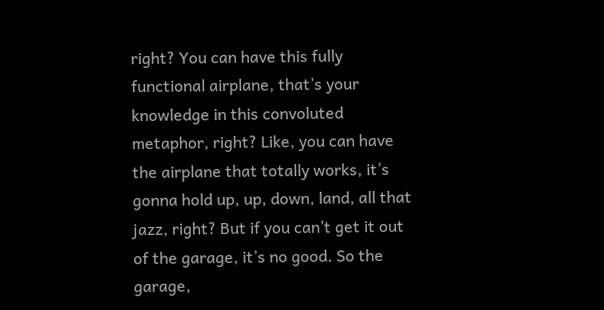right? You can have this fully functional airplane, that’s your knowledge in this convoluted metaphor, right? Like, you can have the airplane that totally works, it’s gonna hold up, up, down, land, all that jazz, right? But if you can’t get it out of the garage, it’s no good. So the garage,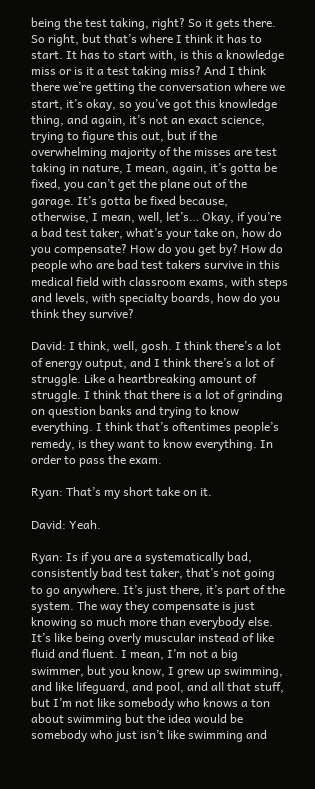being the test taking, right? So it gets there. So right, but that’s where I think it has to start. It has to start with, is this a knowledge miss or is it a test taking miss? And I think there we’re getting the conversation where we start, it’s okay, so you’ve got this knowledge thing, and again, it’s not an exact science, trying to figure this out, but if the overwhelming majority of the misses are test taking in nature, I mean, again, it’s gotta be fixed, you can’t get the plane out of the garage. It’s gotta be fixed because, otherwise, I mean, well, let’s… Okay, if you’re a bad test taker, what’s your take on, how do you compensate? How do you get by? How do people who are bad test takers survive in this medical field with classroom exams, with steps and levels, with specialty boards, how do you think they survive?

David: I think, well, gosh. I think there’s a lot of energy output, and I think there’s a lot of struggle. Like a heartbreaking amount of struggle. I think that there is a lot of grinding on question banks and trying to know everything. I think that’s oftentimes people’s remedy, is they want to know everything. In order to pass the exam.

Ryan: That’s my short take on it.

David: Yeah.

Ryan: Is if you are a systematically bad, consistently bad test taker, that’s not going to go anywhere. It’s just there, it’s part of the system. The way they compensate is just knowing so much more than everybody else. It’s like being overly muscular instead of like fluid and fluent. I mean, I’m not a big swimmer, but you know, I grew up swimming, and like lifeguard, and pool, and all that stuff, but I’m not like somebody who knows a ton about swimming but the idea would be somebody who just isn’t like swimming and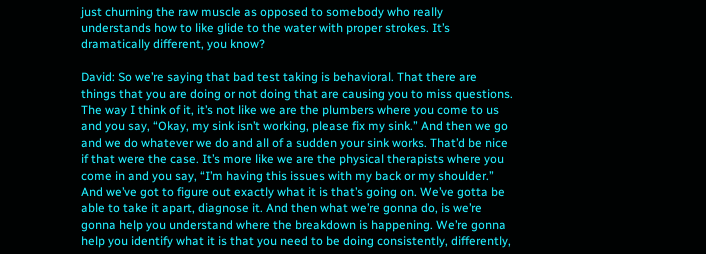just churning the raw muscle as opposed to somebody who really understands how to like glide to the water with proper strokes. It’s dramatically different, you know?

David: So we’re saying that bad test taking is behavioral. That there are things that you are doing or not doing that are causing you to miss questions. The way I think of it, it’s not like we are the plumbers where you come to us and you say, “Okay, my sink isn’t working, please fix my sink.” And then we go and we do whatever we do and all of a sudden your sink works. That’d be nice if that were the case. It’s more like we are the physical therapists where you come in and you say, “I’m having this issues with my back or my shoulder.” And we’ve got to figure out exactly what it is that’s going on. We’ve gotta be able to take it apart, diagnose it. And then what we’re gonna do, is we’re gonna help you understand where the breakdown is happening. We’re gonna help you identify what it is that you need to be doing consistently, differently,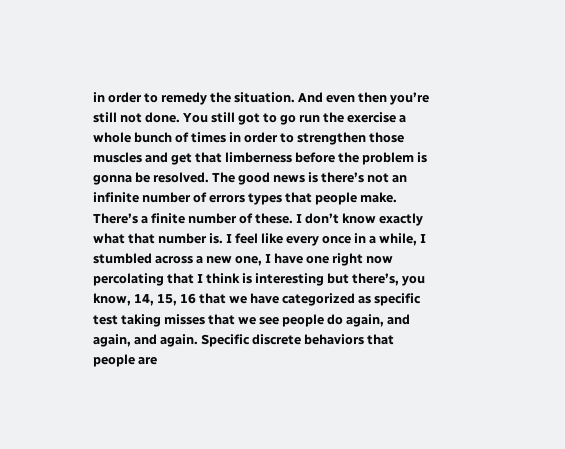in order to remedy the situation. And even then you’re still not done. You still got to go run the exercise a whole bunch of times in order to strengthen those muscles and get that limberness before the problem is gonna be resolved. The good news is there’s not an infinite number of errors types that people make. There’s a finite number of these. I don’t know exactly what that number is. I feel like every once in a while, I stumbled across a new one, I have one right now percolating that I think is interesting but there’s, you know, 14, 15, 16 that we have categorized as specific test taking misses that we see people do again, and again, and again. Specific discrete behaviors that people are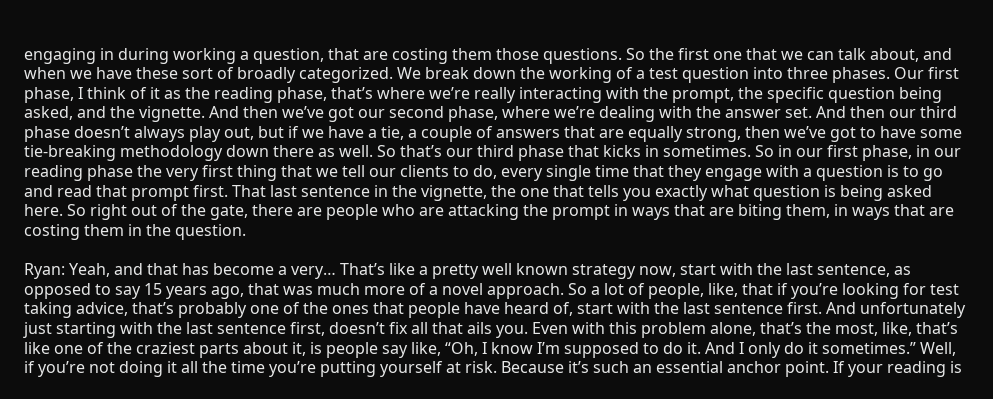engaging in during working a question, that are costing them those questions. So the first one that we can talk about, and when we have these sort of broadly categorized. We break down the working of a test question into three phases. Our first phase, I think of it as the reading phase, that’s where we’re really interacting with the prompt, the specific question being asked, and the vignette. And then we’ve got our second phase, where we’re dealing with the answer set. And then our third phase doesn’t always play out, but if we have a tie, a couple of answers that are equally strong, then we’ve got to have some tie-breaking methodology down there as well. So that’s our third phase that kicks in sometimes. So in our first phase, in our reading phase the very first thing that we tell our clients to do, every single time that they engage with a question is to go and read that prompt first. That last sentence in the vignette, the one that tells you exactly what question is being asked here. So right out of the gate, there are people who are attacking the prompt in ways that are biting them, in ways that are costing them in the question.

Ryan: Yeah, and that has become a very… That’s like a pretty well known strategy now, start with the last sentence, as opposed to say 15 years ago, that was much more of a novel approach. So a lot of people, like, that if you’re looking for test taking advice, that’s probably one of the ones that people have heard of, start with the last sentence first. And unfortunately just starting with the last sentence first, doesn’t fix all that ails you. Even with this problem alone, that’s the most, like, that’s like one of the craziest parts about it, is people say like, “Oh, I know I’m supposed to do it. And I only do it sometimes.” Well, if you’re not doing it all the time you’re putting yourself at risk. Because it’s such an essential anchor point. If your reading is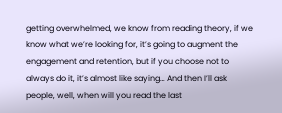getting overwhelmed, we know from reading theory, if we know what we’re looking for, it’s going to augment the engagement and retention, but if you choose not to always do it, it’s almost like saying… And then I’ll ask people, well, when will you read the last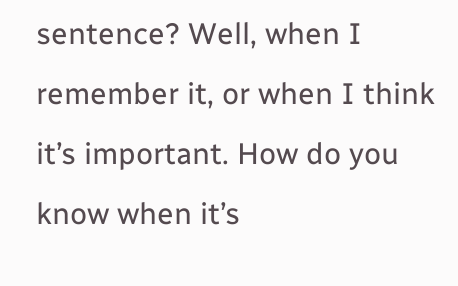sentence? Well, when I remember it, or when I think it’s important. How do you know when it’s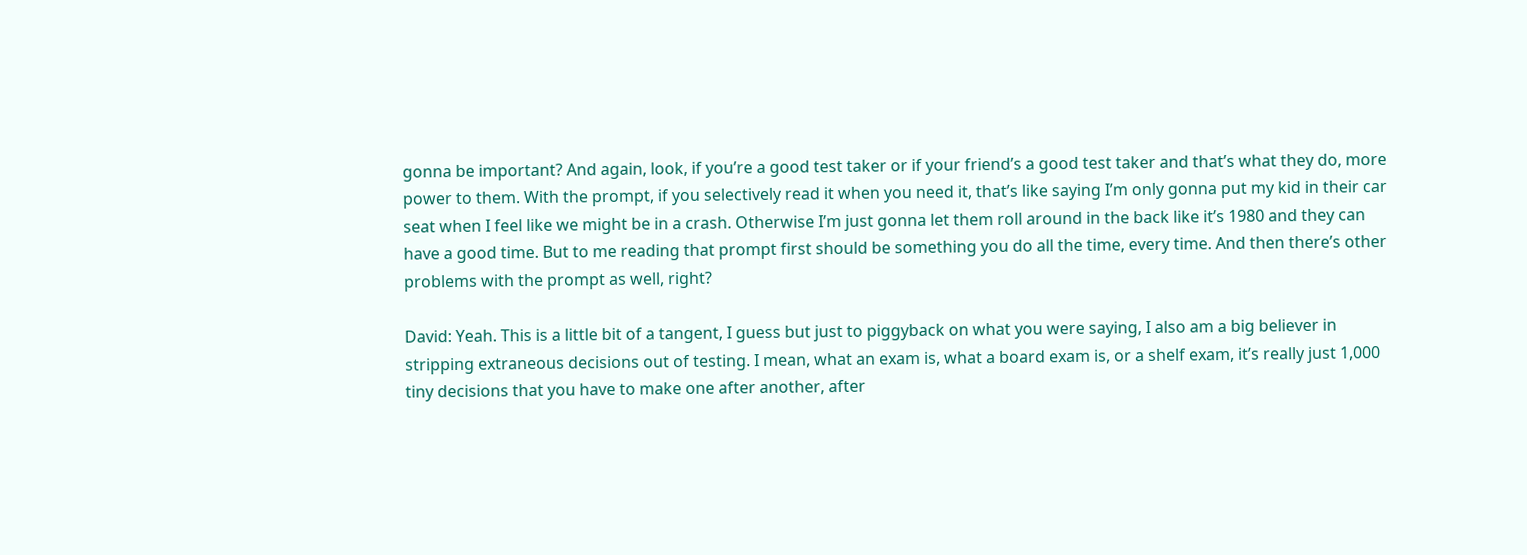gonna be important? And again, look, if you’re a good test taker or if your friend’s a good test taker and that’s what they do, more power to them. With the prompt, if you selectively read it when you need it, that’s like saying I’m only gonna put my kid in their car seat when I feel like we might be in a crash. Otherwise I’m just gonna let them roll around in the back like it’s 1980 and they can have a good time. But to me reading that prompt first should be something you do all the time, every time. And then there’s other problems with the prompt as well, right?

David: Yeah. This is a little bit of a tangent, I guess but just to piggyback on what you were saying, I also am a big believer in stripping extraneous decisions out of testing. I mean, what an exam is, what a board exam is, or a shelf exam, it’s really just 1,000 tiny decisions that you have to make one after another, after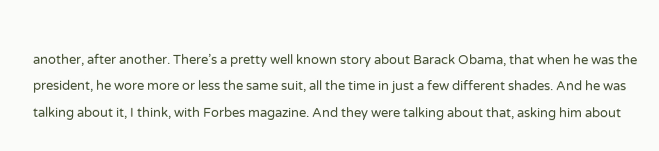another, after another. There’s a pretty well known story about Barack Obama, that when he was the president, he wore more or less the same suit, all the time in just a few different shades. And he was talking about it, I think, with Forbes magazine. And they were talking about that, asking him about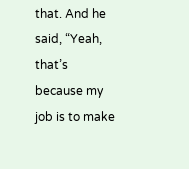that. And he said, “Yeah, that’s because my job is to make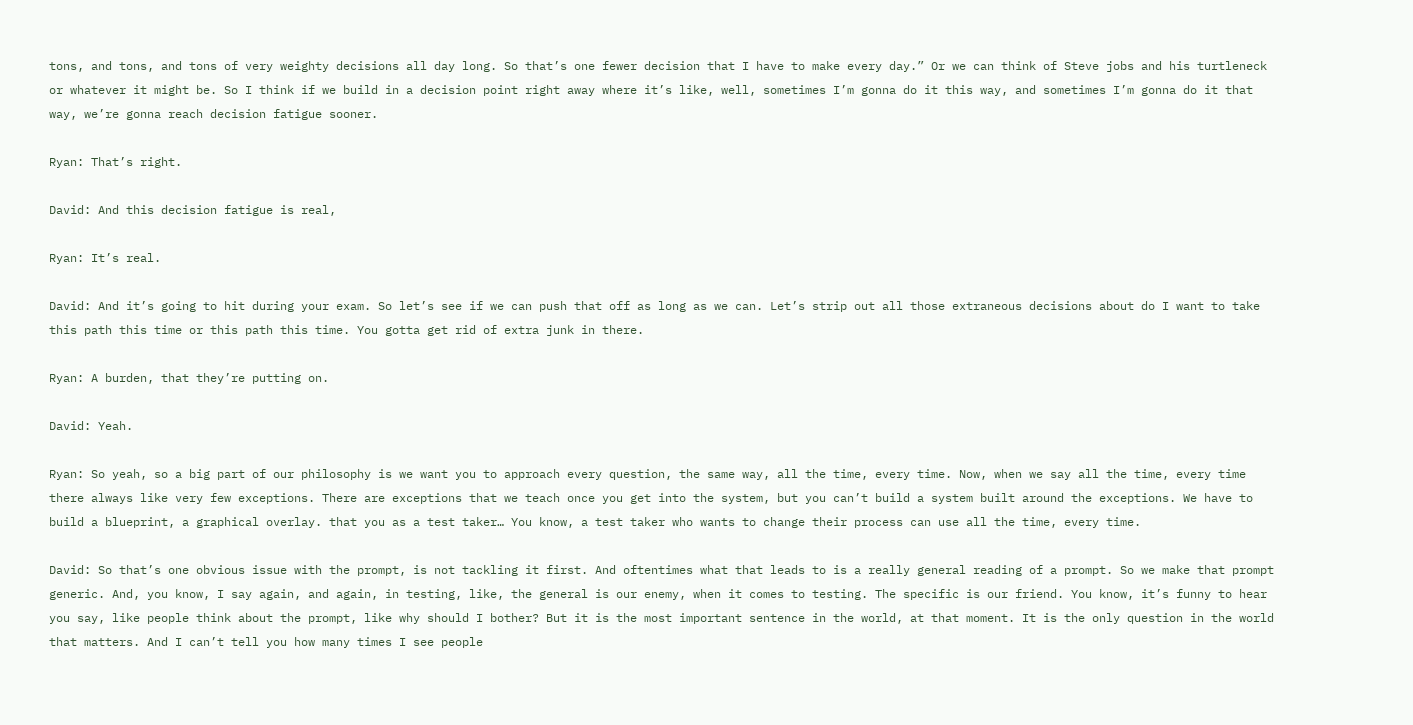tons, and tons, and tons of very weighty decisions all day long. So that’s one fewer decision that I have to make every day.” Or we can think of Steve jobs and his turtleneck or whatever it might be. So I think if we build in a decision point right away where it’s like, well, sometimes I’m gonna do it this way, and sometimes I’m gonna do it that way, we’re gonna reach decision fatigue sooner.

Ryan: That’s right.

David: And this decision fatigue is real,

Ryan: It’s real.

David: And it’s going to hit during your exam. So let’s see if we can push that off as long as we can. Let’s strip out all those extraneous decisions about do I want to take this path this time or this path this time. You gotta get rid of extra junk in there.

Ryan: A burden, that they’re putting on.

David: Yeah.

Ryan: So yeah, so a big part of our philosophy is we want you to approach every question, the same way, all the time, every time. Now, when we say all the time, every time there always like very few exceptions. There are exceptions that we teach once you get into the system, but you can’t build a system built around the exceptions. We have to build a blueprint, a graphical overlay. that you as a test taker… You know, a test taker who wants to change their process can use all the time, every time.

David: So that’s one obvious issue with the prompt, is not tackling it first. And oftentimes what that leads to is a really general reading of a prompt. So we make that prompt generic. And, you know, I say again, and again, in testing, like, the general is our enemy, when it comes to testing. The specific is our friend. You know, it’s funny to hear you say, like people think about the prompt, like why should I bother? But it is the most important sentence in the world, at that moment. It is the only question in the world that matters. And I can’t tell you how many times I see people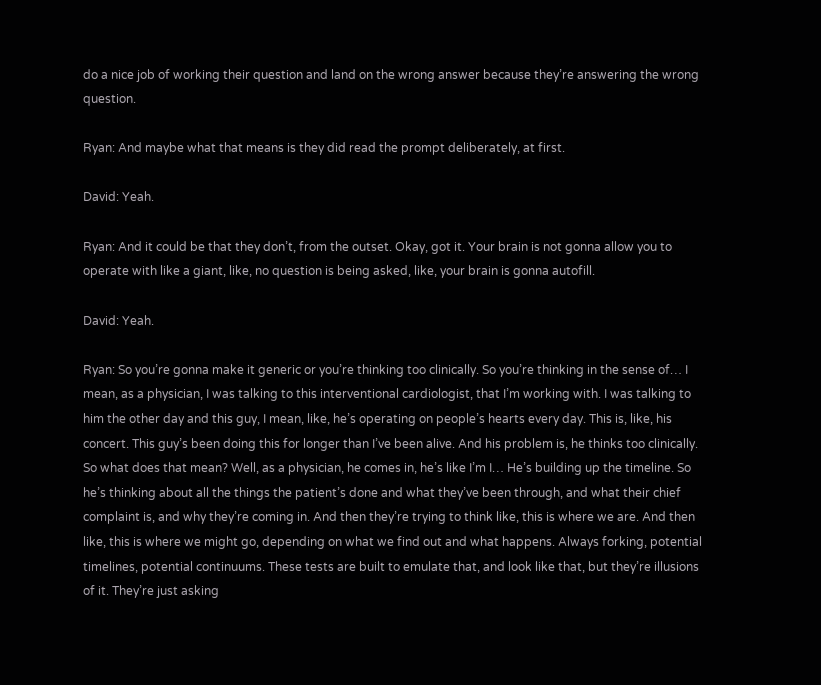do a nice job of working their question and land on the wrong answer because they’re answering the wrong question.

Ryan: And maybe what that means is they did read the prompt deliberately, at first.

David: Yeah.

Ryan: And it could be that they don’t, from the outset. Okay, got it. Your brain is not gonna allow you to operate with like a giant, like, no question is being asked, like, your brain is gonna autofill.

David: Yeah.

Ryan: So you’re gonna make it generic or you’re thinking too clinically. So you’re thinking in the sense of… I mean, as a physician, I was talking to this interventional cardiologist, that I’m working with. I was talking to him the other day and this guy, I mean, like, he’s operating on people’s hearts every day. This is, like, his concert. This guy’s been doing this for longer than I’ve been alive. And his problem is, he thinks too clinically. So what does that mean? Well, as a physician, he comes in, he’s like I’m I… He’s building up the timeline. So he’s thinking about all the things the patient’s done and what they’ve been through, and what their chief complaint is, and why they’re coming in. And then they’re trying to think like, this is where we are. And then like, this is where we might go, depending on what we find out and what happens. Always forking, potential timelines, potential continuums. These tests are built to emulate that, and look like that, but they’re illusions of it. They’re just asking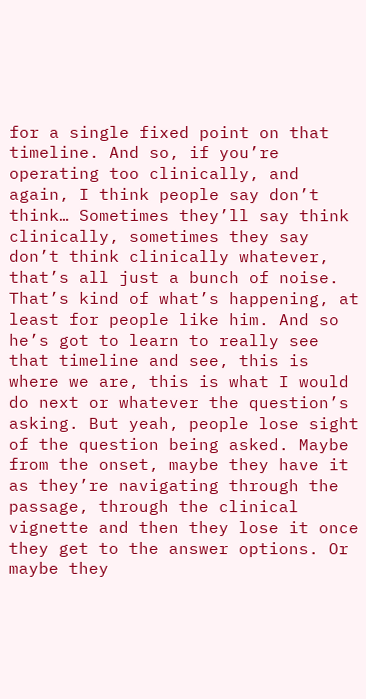for a single fixed point on that timeline. And so, if you’re operating too clinically, and again, I think people say don’t think… Sometimes they’ll say think clinically, sometimes they say don’t think clinically whatever, that’s all just a bunch of noise. That’s kind of what’s happening, at least for people like him. And so he’s got to learn to really see that timeline and see, this is where we are, this is what I would do next or whatever the question’s asking. But yeah, people lose sight of the question being asked. Maybe from the onset, maybe they have it as they’re navigating through the passage, through the clinical vignette and then they lose it once they get to the answer options. Or maybe they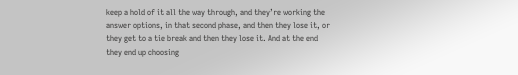keep a hold of it all the way through, and they’re working the answer options, in that second phase, and then they lose it, or they get to a tie break and then they lose it. And at the end they end up choosing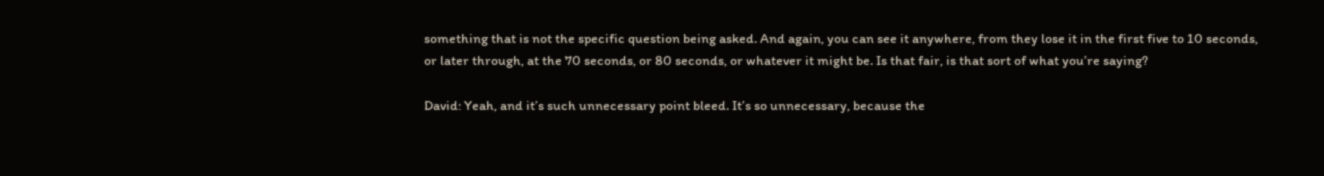something that is not the specific question being asked. And again, you can see it anywhere, from they lose it in the first five to 10 seconds, or later through, at the 70 seconds, or 80 seconds, or whatever it might be. Is that fair, is that sort of what you’re saying?

David: Yeah, and it’s such unnecessary point bleed. It’s so unnecessary, because the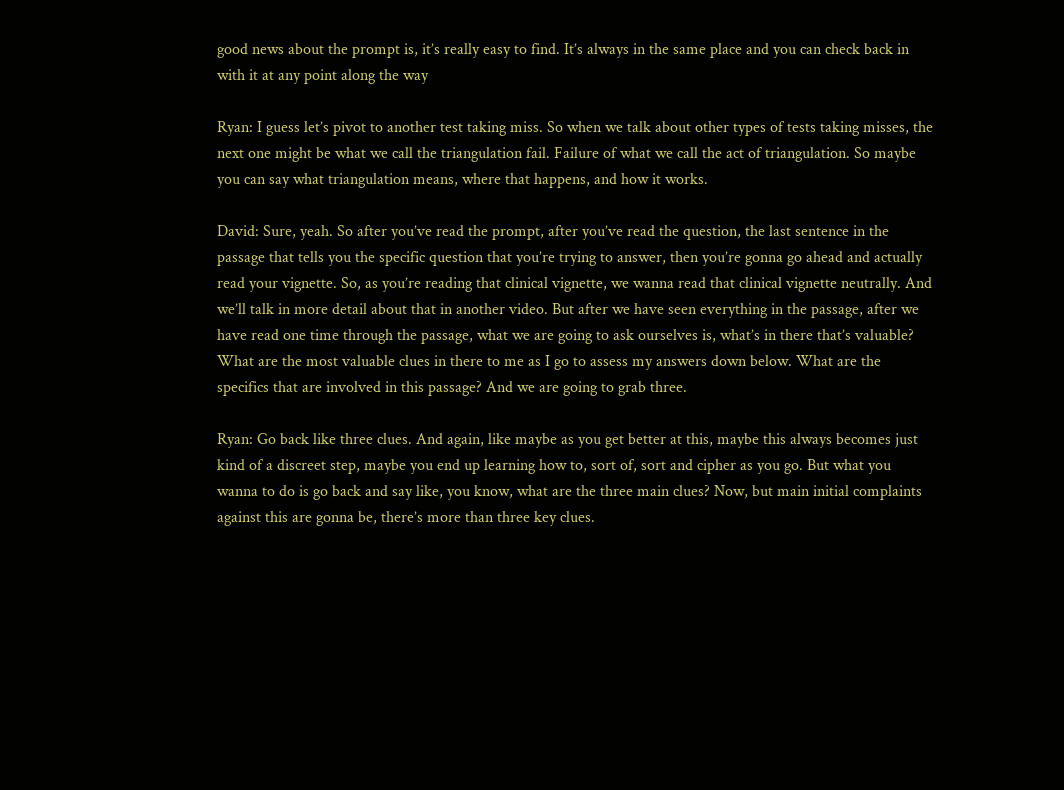good news about the prompt is, it’s really easy to find. It’s always in the same place and you can check back in with it at any point along the way

Ryan: I guess let’s pivot to another test taking miss. So when we talk about other types of tests taking misses, the next one might be what we call the triangulation fail. Failure of what we call the act of triangulation. So maybe you can say what triangulation means, where that happens, and how it works.

David: Sure, yeah. So after you’ve read the prompt, after you’ve read the question, the last sentence in the passage that tells you the specific question that you’re trying to answer, then you’re gonna go ahead and actually read your vignette. So, as you’re reading that clinical vignette, we wanna read that clinical vignette neutrally. And we’ll talk in more detail about that in another video. But after we have seen everything in the passage, after we have read one time through the passage, what we are going to ask ourselves is, what’s in there that’s valuable? What are the most valuable clues in there to me as I go to assess my answers down below. What are the specifics that are involved in this passage? And we are going to grab three.

Ryan: Go back like three clues. And again, like maybe as you get better at this, maybe this always becomes just kind of a discreet step, maybe you end up learning how to, sort of, sort and cipher as you go. But what you wanna to do is go back and say like, you know, what are the three main clues? Now, but main initial complaints against this are gonna be, there’s more than three key clues.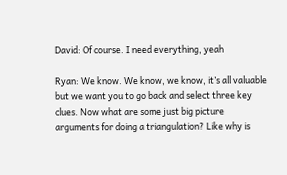David: Of course. I need everything, yeah

Ryan: We know. We know, we know, it’s all valuable but we want you to go back and select three key clues. Now what are some just big picture arguments for doing a triangulation? Like why is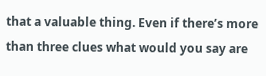that a valuable thing. Even if there’s more than three clues what would you say are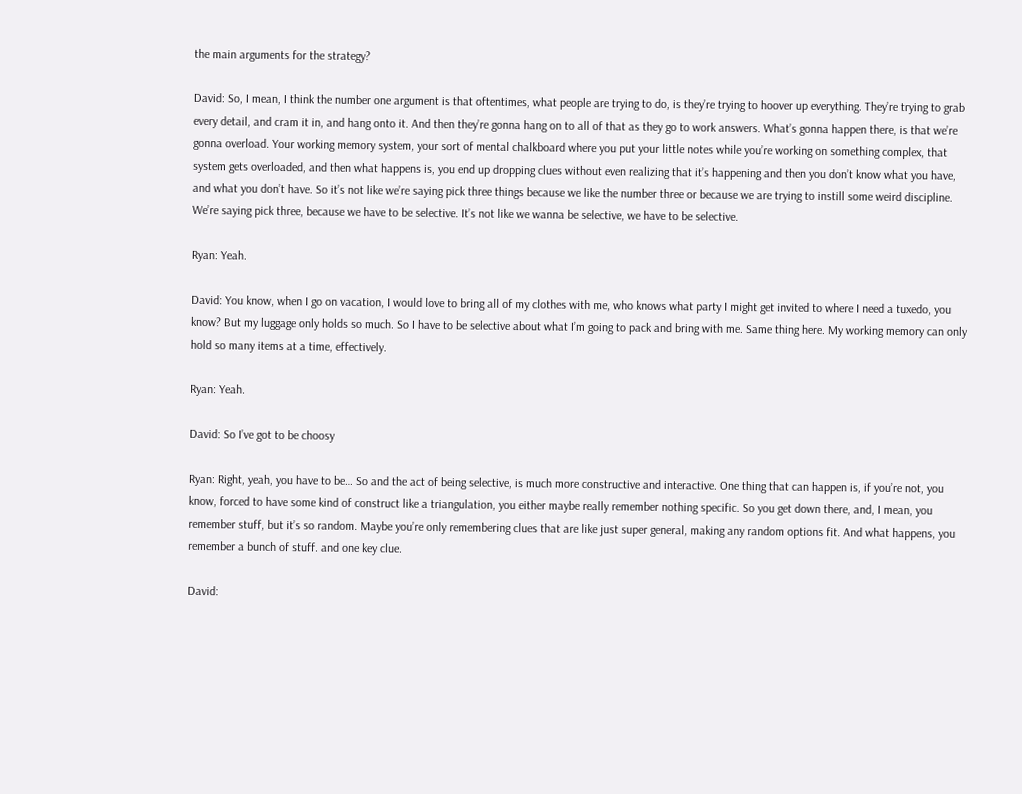the main arguments for the strategy?

David: So, I mean, I think the number one argument is that oftentimes, what people are trying to do, is they’re trying to hoover up everything. They’re trying to grab every detail, and cram it in, and hang onto it. And then they’re gonna hang on to all of that as they go to work answers. What’s gonna happen there, is that we’re gonna overload. Your working memory system, your sort of mental chalkboard where you put your little notes while you’re working on something complex, that system gets overloaded, and then what happens is, you end up dropping clues without even realizing that it’s happening and then you don’t know what you have, and what you don’t have. So it’s not like we’re saying pick three things because we like the number three or because we are trying to instill some weird discipline. We’re saying pick three, because we have to be selective. It’s not like we wanna be selective, we have to be selective.

Ryan: Yeah.

David: You know, when I go on vacation, I would love to bring all of my clothes with me, who knows what party I might get invited to where I need a tuxedo, you know? But my luggage only holds so much. So I have to be selective about what I’m going to pack and bring with me. Same thing here. My working memory can only hold so many items at a time, effectively.

Ryan: Yeah.

David: So I’ve got to be choosy

Ryan: Right, yeah, you have to be… So and the act of being selective, is much more constructive and interactive. One thing that can happen is, if you’re not, you know, forced to have some kind of construct like a triangulation, you either maybe really remember nothing specific. So you get down there, and, I mean, you remember stuff, but it’s so random. Maybe you’re only remembering clues that are like just super general, making any random options fit. And what happens, you remember a bunch of stuff. and one key clue.

David: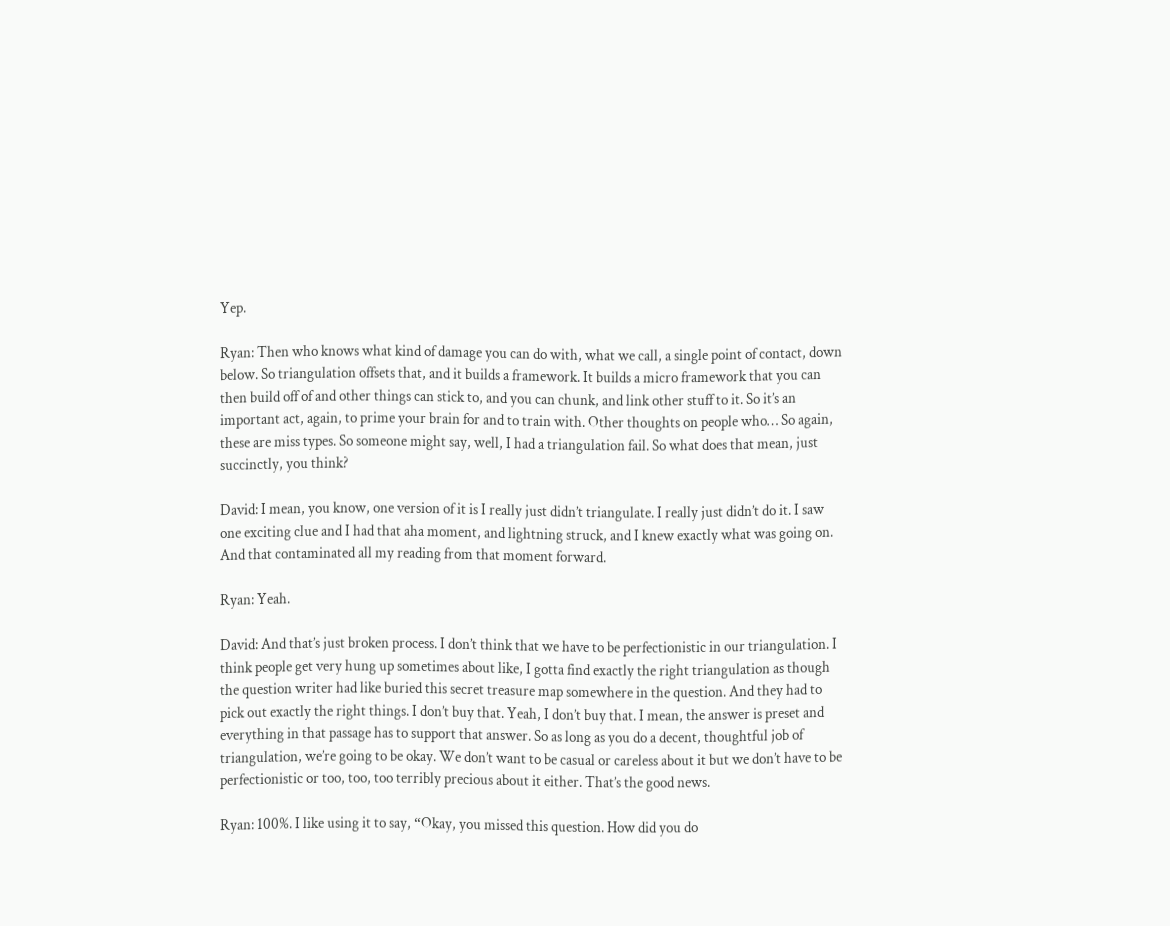Yep.

Ryan: Then who knows what kind of damage you can do with, what we call, a single point of contact, down below. So triangulation offsets that, and it builds a framework. It builds a micro framework that you can then build off of and other things can stick to, and you can chunk, and link other stuff to it. So it’s an important act, again, to prime your brain for and to train with. Other thoughts on people who… So again, these are miss types. So someone might say, well, I had a triangulation fail. So what does that mean, just succinctly, you think?

David: I mean, you know, one version of it is I really just didn’t triangulate. I really just didn’t do it. I saw one exciting clue and I had that aha moment, and lightning struck, and I knew exactly what was going on. And that contaminated all my reading from that moment forward.

Ryan: Yeah.

David: And that’s just broken process. I don’t think that we have to be perfectionistic in our triangulation. I think people get very hung up sometimes about like, I gotta find exactly the right triangulation as though the question writer had like buried this secret treasure map somewhere in the question. And they had to pick out exactly the right things. I don’t buy that. Yeah, I don’t buy that. I mean, the answer is preset and everything in that passage has to support that answer. So as long as you do a decent, thoughtful job of triangulation, we’re going to be okay. We don’t want to be casual or careless about it but we don’t have to be perfectionistic or too, too, too terribly precious about it either. That’s the good news.

Ryan: 100%. I like using it to say, “Okay, you missed this question. How did you do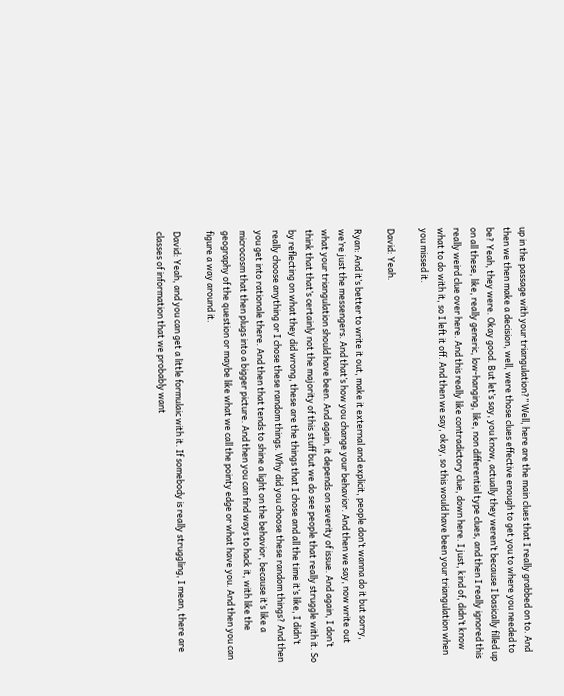up in the passage with your triangulation?” Well, here are the main clues that I really grabbed on to. And then we then make a decision, well, were those clues effective enough to get you to where you needed to be? Yeah, they were. Okay good. But let’s say, you know, actually they weren’t because I basically filled up on all these, like, really generic, low-hanging, like, non differential type clues, and then I really ignored this really weird clue over here. And this really like contradictory clue, down here. I just, kind of, didn’t know what to do with it, so I left it off. And then we say, okay, so this would have been your triangulation when you missed it.

David: Yeah.

Ryan: And it’s better to write it out, make it external and explicit, people don’t wanna do it but sorry, we’re just the messengers. And that’s how you change your behavior. And then we say, now write out what your triangulation should have been. And again, it depends on severity of issue. And again, I don’t think that that’s certainly not the majority of this stuff but we do see people that really struggle with it. So by reflecting on what they did wrong, these are the things that I chose and all the time it’s like, I didn’t really choose anything or I chose these random things. Why did you choose these random things? And then you get into rationale there. And then that tends to shine a light on the behavior, because it’s like a microcosm that then plugs into a bigger picture. And then you can find ways to hack it, with like the geography of the question or maybe like what we call the pointy edge or what have you. And then you can figure a way around it.

David: Yeah, and you can get a little formulaic with it. If somebody is really struggling, I mean, there are classes of information that we probably want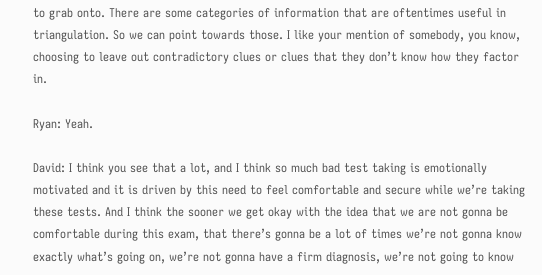to grab onto. There are some categories of information that are oftentimes useful in triangulation. So we can point towards those. I like your mention of somebody, you know, choosing to leave out contradictory clues or clues that they don’t know how they factor in.

Ryan: Yeah.

David: I think you see that a lot, and I think so much bad test taking is emotionally motivated and it is driven by this need to feel comfortable and secure while we’re taking these tests. And I think the sooner we get okay with the idea that we are not gonna be comfortable during this exam, that there’s gonna be a lot of times we’re not gonna know exactly what’s going on, we’re not gonna have a firm diagnosis, we’re not going to know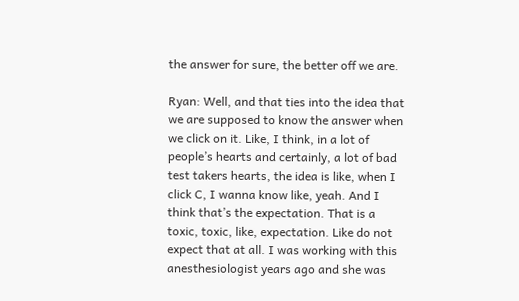the answer for sure, the better off we are.

Ryan: Well, and that ties into the idea that we are supposed to know the answer when we click on it. Like, I think, in a lot of people’s hearts and certainly, a lot of bad test takers hearts, the idea is like, when I click C, I wanna know like, yeah. And I think that’s the expectation. That is a toxic, toxic, like, expectation. Like do not expect that at all. I was working with this anesthesiologist years ago and she was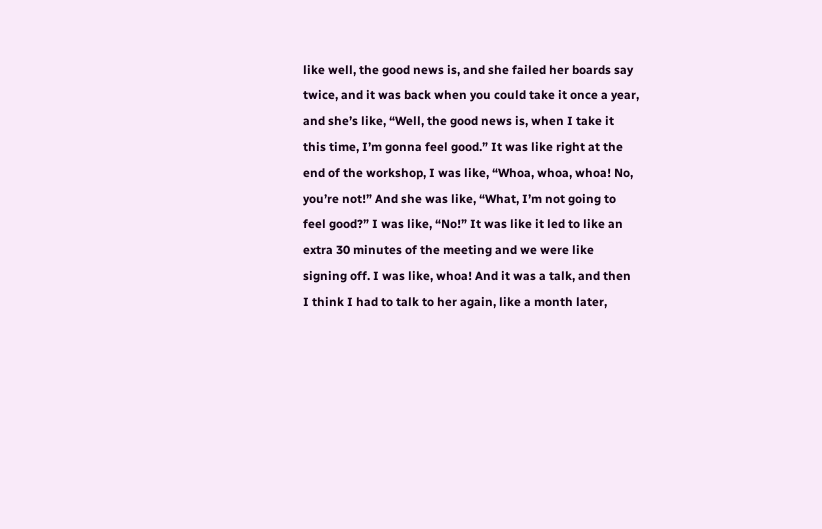like well, the good news is, and she failed her boards say twice, and it was back when you could take it once a year, and she’s like, “Well, the good news is, when I take it this time, I’m gonna feel good.” It was like right at the end of the workshop, I was like, “Whoa, whoa, whoa! No, you’re not!” And she was like, “What, I’m not going to feel good?” I was like, “No!” It was like it led to like an extra 30 minutes of the meeting and we were like signing off. I was like, whoa! And it was a talk, and then I think I had to talk to her again, like a month later,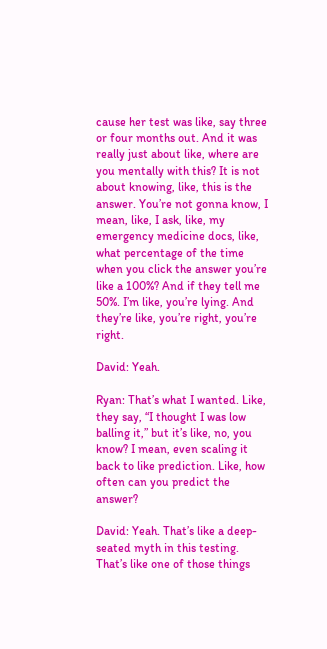cause her test was like, say three or four months out. And it was really just about like, where are you mentally with this? It is not about knowing, like, this is the answer. You’re not gonna know, I mean, like, I ask, like, my emergency medicine docs, like, what percentage of the time when you click the answer you’re like a 100%? And if they tell me 50%. I’m like, you’re lying. And they’re like, you’re right, you’re right.

David: Yeah.

Ryan: That’s what I wanted. Like, they say, “I thought I was low balling it,” but it’s like, no, you know? I mean, even scaling it back to like prediction. Like, how often can you predict the answer?

David: Yeah. That’s like a deep-seated myth in this testing. That’s like one of those things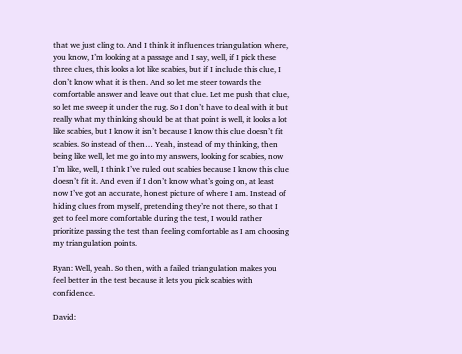that we just cling to. And I think it influences triangulation where, you know, I’m looking at a passage and I say, well, if I pick these three clues, this looks a lot like scabies, but if I include this clue, I don’t know what it is then. And so let me steer towards the comfortable answer and leave out that clue. Let me push that clue, so let me sweep it under the rug. So I don’t have to deal with it but really what my thinking should be at that point is well, it looks a lot like scabies, but I know it isn’t because I know this clue doesn’t fit scabies. So instead of then… Yeah, instead of my thinking, then being like well, let me go into my answers, looking for scabies, now I’m like, well, I think I’ve ruled out scabies because I know this clue doesn’t fit it. And even if I don’t know what’s going on, at least now I’ve got an accurate, honest picture of where I am. Instead of hiding clues from myself, pretending they’re not there, so that I get to feel more comfortable during the test, I would rather prioritize passing the test than feeling comfortable as I am choosing my triangulation points.

Ryan: Well, yeah. So then, with a failed triangulation makes you feel better in the test because it lets you pick scabies with confidence.

David: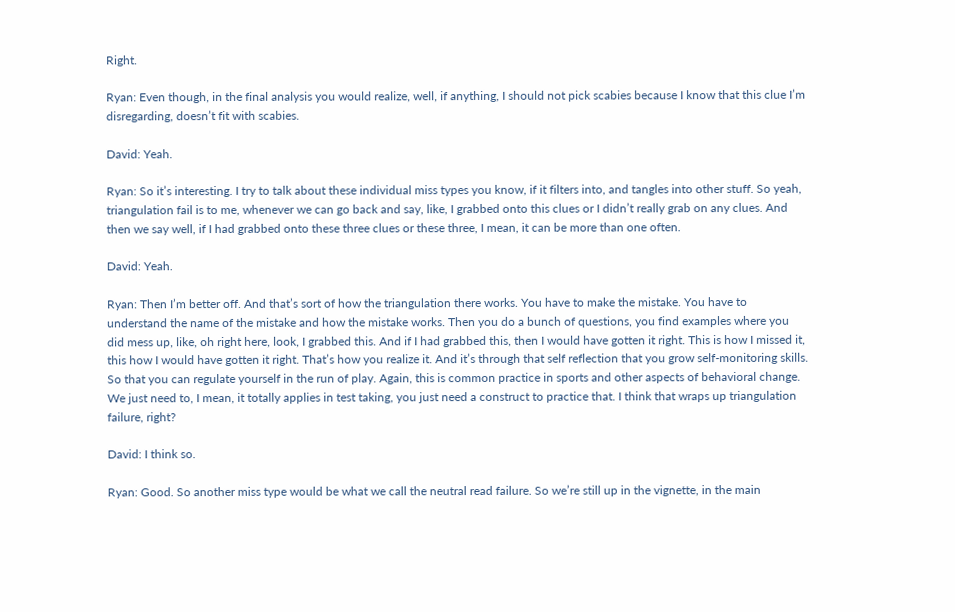Right.

Ryan: Even though, in the final analysis you would realize, well, if anything, I should not pick scabies because I know that this clue I’m disregarding, doesn’t fit with scabies.

David: Yeah.

Ryan: So it’s interesting. I try to talk about these individual miss types you know, if it filters into, and tangles into other stuff. So yeah, triangulation fail is to me, whenever we can go back and say, like, I grabbed onto this clues or I didn’t really grab on any clues. And then we say well, if I had grabbed onto these three clues or these three, I mean, it can be more than one often.

David: Yeah.

Ryan: Then I’m better off. And that’s sort of how the triangulation there works. You have to make the mistake. You have to understand the name of the mistake and how the mistake works. Then you do a bunch of questions, you find examples where you did mess up, like, oh right here, look, I grabbed this. And if I had grabbed this, then I would have gotten it right. This is how I missed it, this how I would have gotten it right. That’s how you realize it. And it’s through that self reflection that you grow self-monitoring skills. So that you can regulate yourself in the run of play. Again, this is common practice in sports and other aspects of behavioral change. We just need to, I mean, it totally applies in test taking, you just need a construct to practice that. I think that wraps up triangulation failure, right?

David: I think so.

Ryan: Good. So another miss type would be what we call the neutral read failure. So we’re still up in the vignette, in the main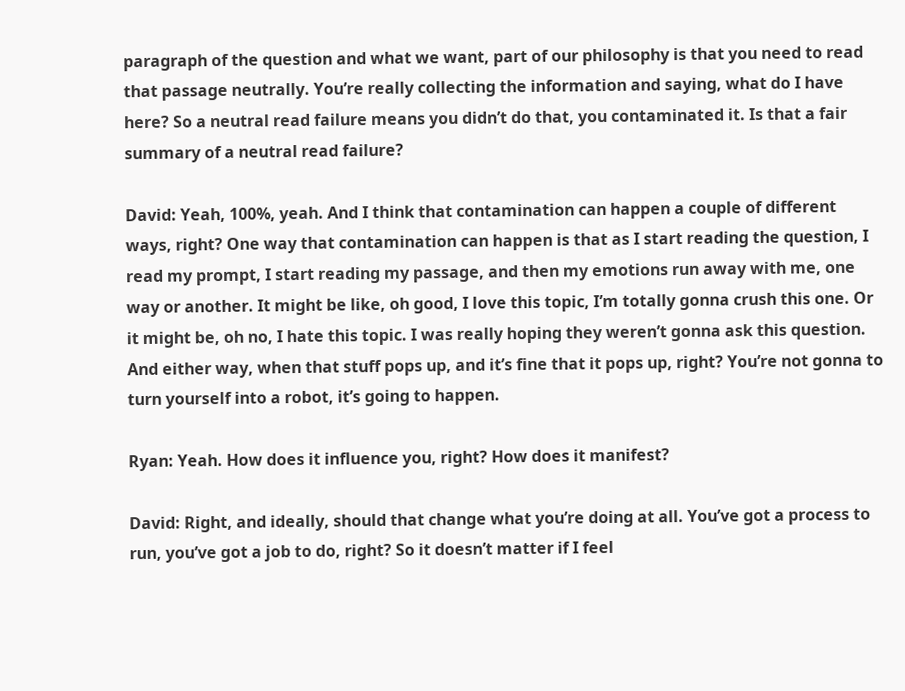paragraph of the question and what we want, part of our philosophy is that you need to read that passage neutrally. You’re really collecting the information and saying, what do I have here? So a neutral read failure means you didn’t do that, you contaminated it. Is that a fair summary of a neutral read failure?

David: Yeah, 100%, yeah. And I think that contamination can happen a couple of different ways, right? One way that contamination can happen is that as I start reading the question, I read my prompt, I start reading my passage, and then my emotions run away with me, one way or another. It might be like, oh good, I love this topic, I’m totally gonna crush this one. Or it might be, oh no, I hate this topic. I was really hoping they weren’t gonna ask this question. And either way, when that stuff pops up, and it’s fine that it pops up, right? You’re not gonna to turn yourself into a robot, it’s going to happen.

Ryan: Yeah. How does it influence you, right? How does it manifest?

David: Right, and ideally, should that change what you’re doing at all. You’ve got a process to run, you’ve got a job to do, right? So it doesn’t matter if I feel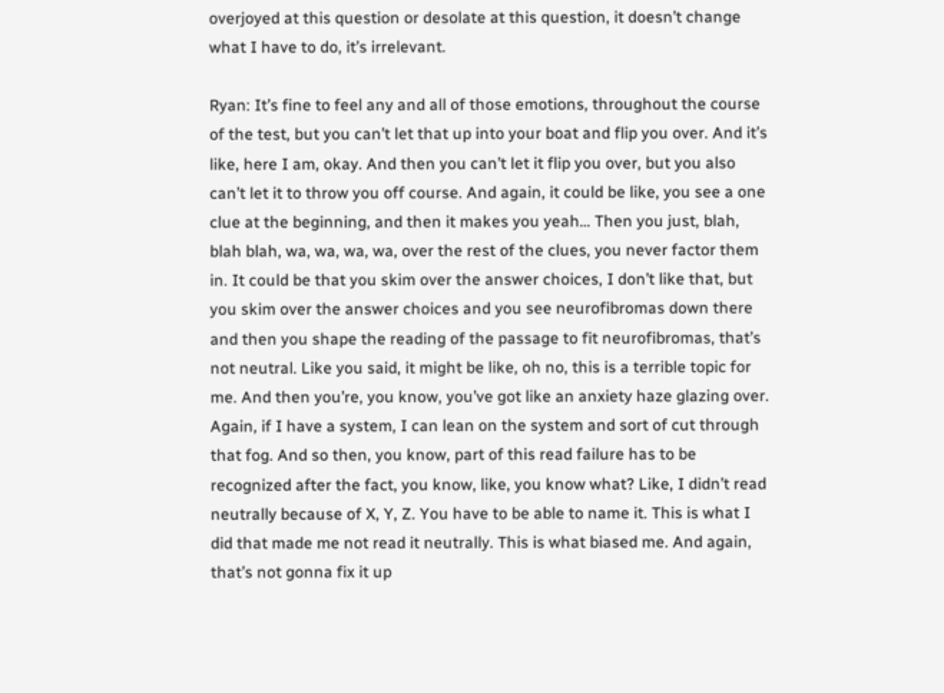overjoyed at this question or desolate at this question, it doesn’t change what I have to do, it’s irrelevant.

Ryan: It’s fine to feel any and all of those emotions, throughout the course of the test, but you can’t let that up into your boat and flip you over. And it’s like, here I am, okay. And then you can’t let it flip you over, but you also can’t let it to throw you off course. And again, it could be like, you see a one clue at the beginning, and then it makes you yeah… Then you just, blah, blah blah, wa, wa, wa, wa, over the rest of the clues, you never factor them in. It could be that you skim over the answer choices, I don’t like that, but you skim over the answer choices and you see neurofibromas down there and then you shape the reading of the passage to fit neurofibromas, that’s not neutral. Like you said, it might be like, oh no, this is a terrible topic for me. And then you’re, you know, you’ve got like an anxiety haze glazing over. Again, if I have a system, I can lean on the system and sort of cut through that fog. And so then, you know, part of this read failure has to be recognized after the fact, you know, like, you know what? Like, I didn’t read neutrally because of X, Y, Z. You have to be able to name it. This is what I did that made me not read it neutrally. This is what biased me. And again, that’s not gonna fix it up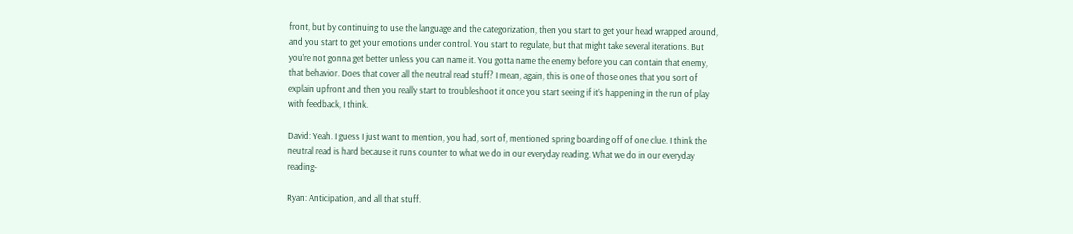front, but by continuing to use the language and the categorization, then you start to get your head wrapped around, and you start to get your emotions under control. You start to regulate, but that might take several iterations. But you’re not gonna get better unless you can name it. You gotta name the enemy before you can contain that enemy, that behavior. Does that cover all the neutral read stuff? I mean, again, this is one of those ones that you sort of explain upfront and then you really start to troubleshoot it once you start seeing if it’s happening in the run of play with feedback, I think.

David: Yeah. I guess I just want to mention, you had, sort of, mentioned spring boarding off of one clue. I think the neutral read is hard because it runs counter to what we do in our everyday reading. What we do in our everyday reading-

Ryan: Anticipation, and all that stuff.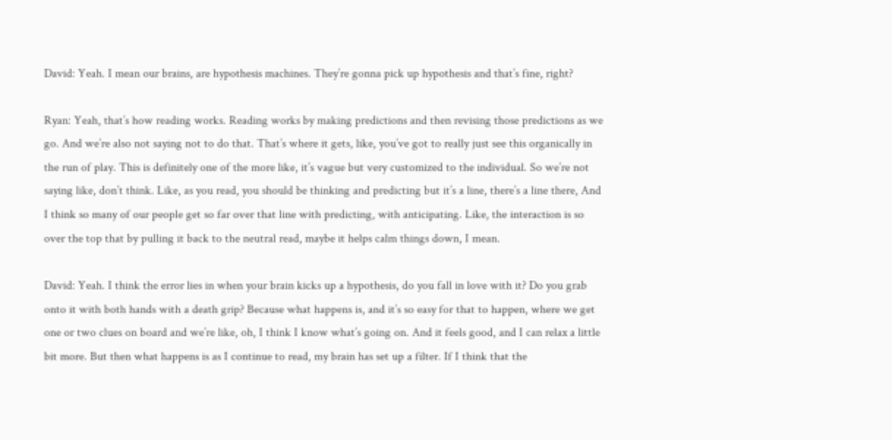David: Yeah. I mean our brains, are hypothesis machines. They’re gonna pick up hypothesis and that’s fine, right?

Ryan: Yeah, that’s how reading works. Reading works by making predictions and then revising those predictions as we go. And we’re also not saying not to do that. That’s where it gets, like, you’ve got to really just see this organically in the run of play. This is definitely one of the more like, it’s vague but very customized to the individual. So we’re not saying like, don’t think. Like, as you read, you should be thinking and predicting but it’s a line, there’s a line there, And I think so many of our people get so far over that line with predicting, with anticipating. Like, the interaction is so over the top that by pulling it back to the neutral read, maybe it helps calm things down, I mean.

David: Yeah. I think the error lies in when your brain kicks up a hypothesis, do you fall in love with it? Do you grab onto it with both hands with a death grip? Because what happens is, and it’s so easy for that to happen, where we get one or two clues on board and we’re like, oh, I think I know what’s going on. And it feels good, and I can relax a little bit more. But then what happens is as I continue to read, my brain has set up a filter. If I think that the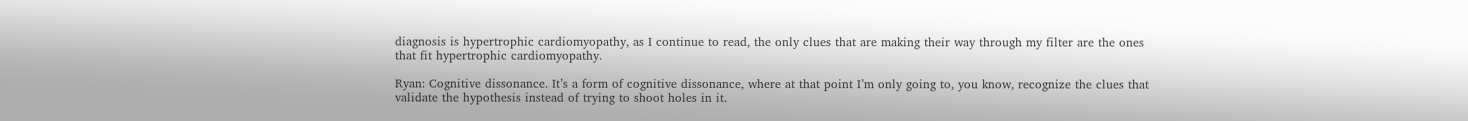diagnosis is hypertrophic cardiomyopathy, as I continue to read, the only clues that are making their way through my filter are the ones that fit hypertrophic cardiomyopathy.

Ryan: Cognitive dissonance. It’s a form of cognitive dissonance, where at that point I’m only going to, you know, recognize the clues that validate the hypothesis instead of trying to shoot holes in it.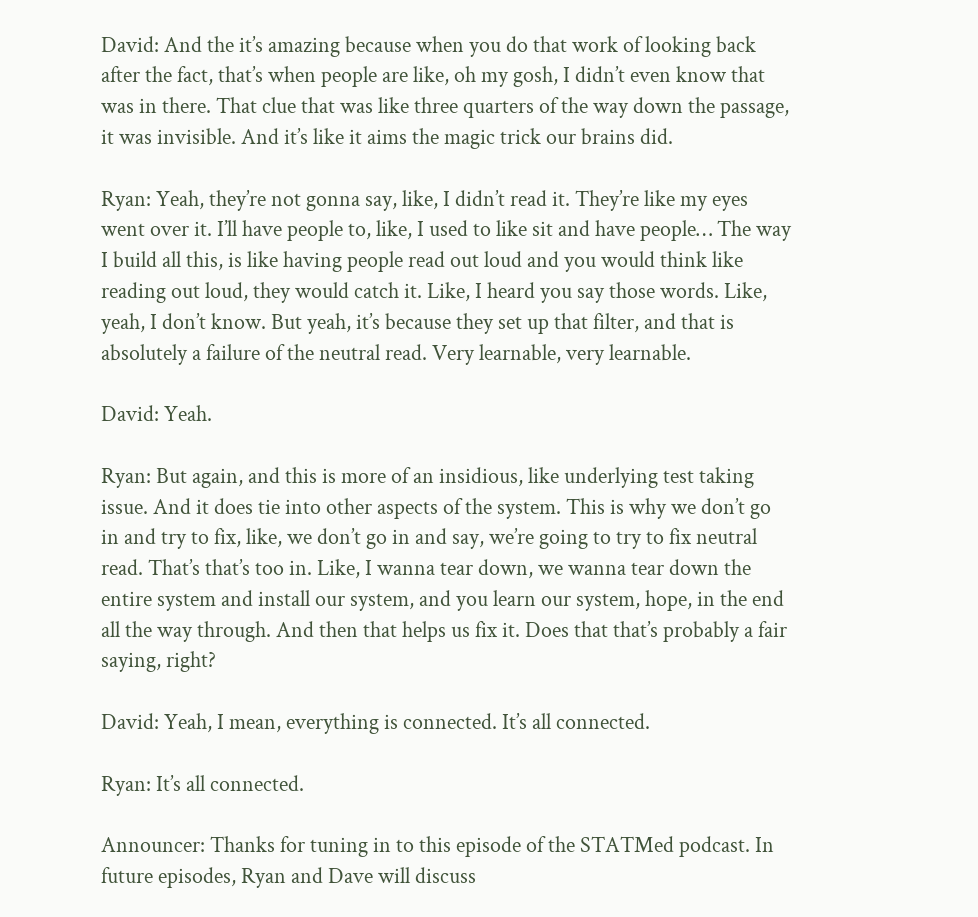David: And the it’s amazing because when you do that work of looking back after the fact, that’s when people are like, oh my gosh, I didn’t even know that was in there. That clue that was like three quarters of the way down the passage, it was invisible. And it’s like it aims the magic trick our brains did.

Ryan: Yeah, they’re not gonna say, like, I didn’t read it. They’re like my eyes went over it. I’ll have people to, like, I used to like sit and have people… The way I build all this, is like having people read out loud and you would think like reading out loud, they would catch it. Like, I heard you say those words. Like, yeah, I don’t know. But yeah, it’s because they set up that filter, and that is absolutely a failure of the neutral read. Very learnable, very learnable.

David: Yeah.

Ryan: But again, and this is more of an insidious, like underlying test taking issue. And it does tie into other aspects of the system. This is why we don’t go in and try to fix, like, we don’t go in and say, we’re going to try to fix neutral read. That’s that’s too in. Like, I wanna tear down, we wanna tear down the entire system and install our system, and you learn our system, hope, in the end all the way through. And then that helps us fix it. Does that that’s probably a fair saying, right?

David: Yeah, I mean, everything is connected. It’s all connected.

Ryan: It’s all connected.

Announcer: Thanks for tuning in to this episode of the STATMed podcast. In future episodes, Ryan and Dave will discuss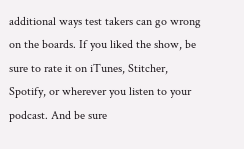additional ways test takers can go wrong on the boards. If you liked the show, be sure to rate it on iTunes, Stitcher, Spotify, or wherever you listen to your podcast. And be sure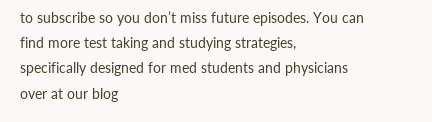to subscribe so you don’t miss future episodes. You can find more test taking and studying strategies, specifically designed for med students and physicians over at our blog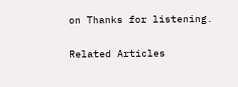on Thanks for listening.

Related Articles